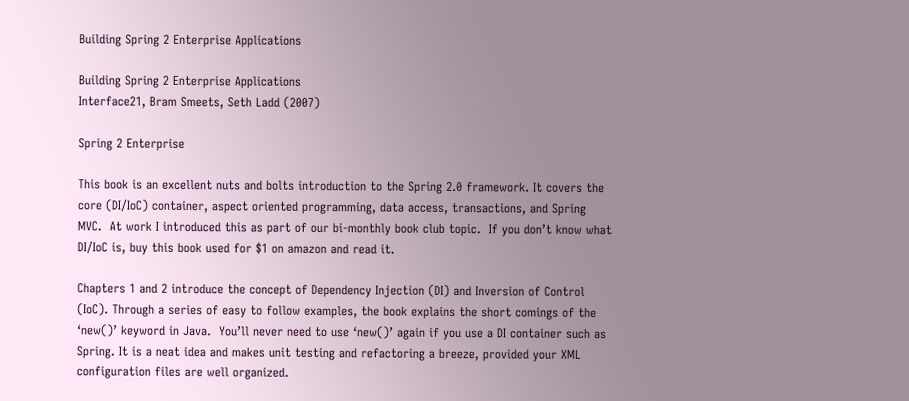Building Spring 2 Enterprise Applications

Building Spring 2 Enterprise Applications
Interface21, Bram Smeets, Seth Ladd (2007)

Spring 2 Enterprise

This book is an excellent nuts and bolts introduction to the Spring 2.0 framework. It covers the core (DI/IoC) container, aspect oriented programming, data access, transactions, and Spring MVC.  At work I introduced this as part of our bi-monthly book club topic.  If you don’t know what DI/IoC is, buy this book used for $1 on amazon and read it.

Chapters 1 and 2 introduce the concept of Dependency Injection (DI) and Inversion of Control (IoC). Through a series of easy to follow examples, the book explains the short comings of the ‘new()’ keyword in Java.  You’ll never need to use ‘new()’ again if you use a DI container such as Spring. It is a neat idea and makes unit testing and refactoring a breeze, provided your XML configuration files are well organized.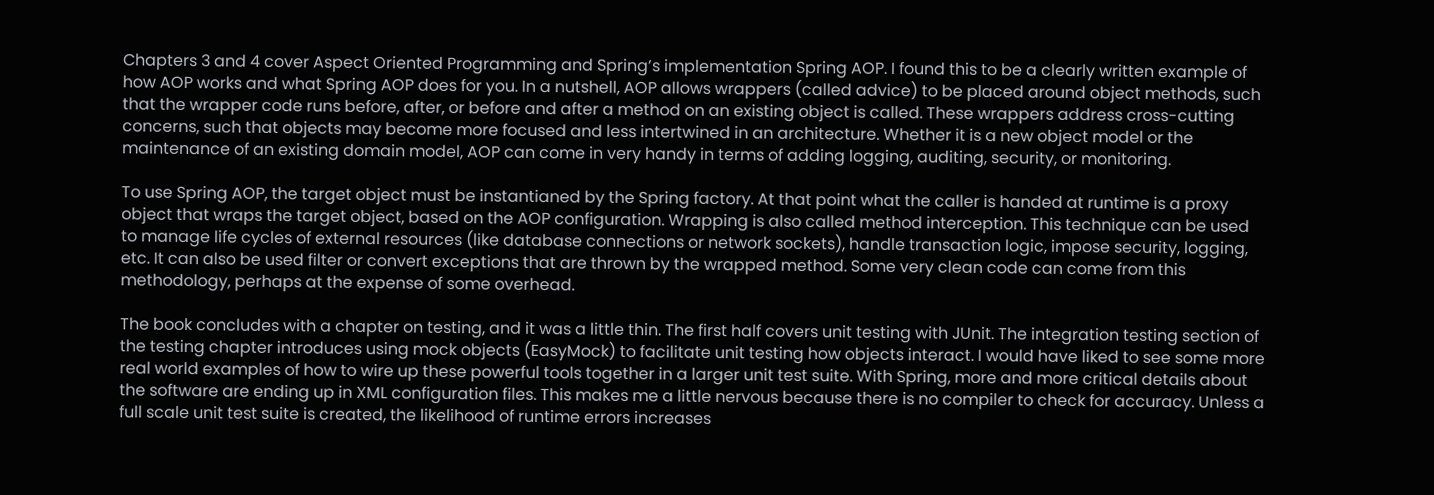Chapters 3 and 4 cover Aspect Oriented Programming and Spring’s implementation Spring AOP. I found this to be a clearly written example of how AOP works and what Spring AOP does for you. In a nutshell, AOP allows wrappers (called advice) to be placed around object methods, such that the wrapper code runs before, after, or before and after a method on an existing object is called. These wrappers address cross-cutting concerns, such that objects may become more focused and less intertwined in an architecture. Whether it is a new object model or the maintenance of an existing domain model, AOP can come in very handy in terms of adding logging, auditing, security, or monitoring.

To use Spring AOP, the target object must be instantianed by the Spring factory. At that point what the caller is handed at runtime is a proxy object that wraps the target object, based on the AOP configuration. Wrapping is also called method interception. This technique can be used to manage life cycles of external resources (like database connections or network sockets), handle transaction logic, impose security, logging, etc. It can also be used filter or convert exceptions that are thrown by the wrapped method. Some very clean code can come from this methodology, perhaps at the expense of some overhead.

The book concludes with a chapter on testing, and it was a little thin. The first half covers unit testing with JUnit. The integration testing section of the testing chapter introduces using mock objects (EasyMock) to facilitate unit testing how objects interact. I would have liked to see some more real world examples of how to wire up these powerful tools together in a larger unit test suite. With Spring, more and more critical details about the software are ending up in XML configuration files. This makes me a little nervous because there is no compiler to check for accuracy. Unless a full scale unit test suite is created, the likelihood of runtime errors increases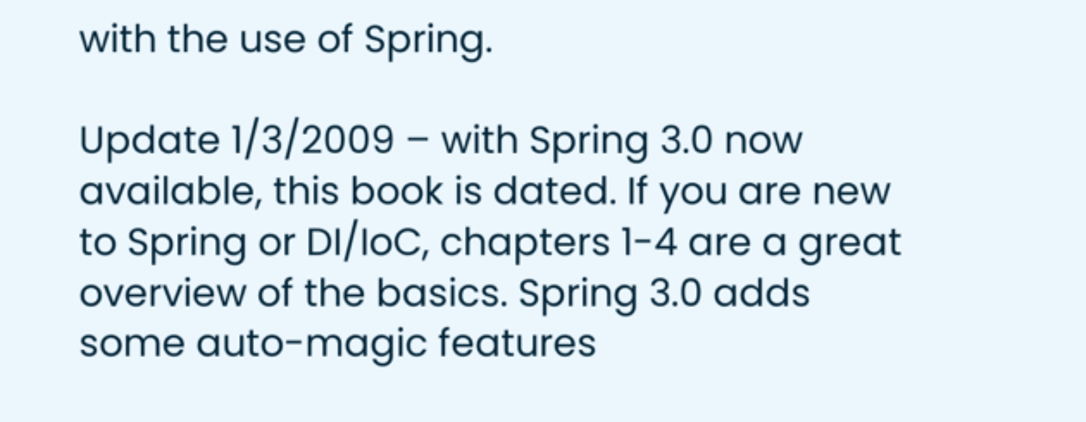with the use of Spring.

Update 1/3/2009 – with Spring 3.0 now available, this book is dated. If you are new to Spring or DI/IoC, chapters 1-4 are a great overview of the basics. Spring 3.0 adds some auto-magic features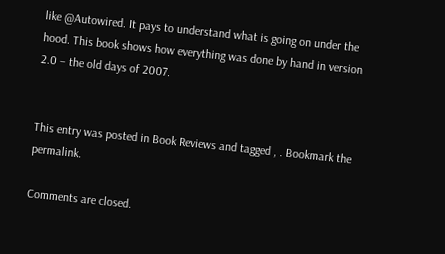like @Autowired. It pays to understand what is going on under the hood. This book shows how everything was done by hand in version 2.0 – the old days of 2007.


This entry was posted in Book Reviews and tagged , . Bookmark the permalink.

Comments are closed.